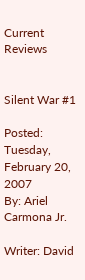Current Reviews


Silent War #1

Posted: Tuesday, February 20, 2007
By: Ariel Carmona Jr.

Writer: David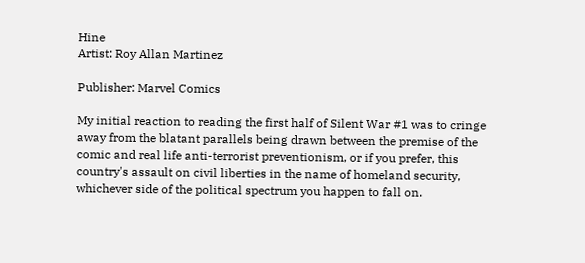Hine
Artist: Roy Allan Martinez

Publisher: Marvel Comics

My initial reaction to reading the first half of Silent War #1 was to cringe away from the blatant parallels being drawn between the premise of the comic and real life anti-terrorist preventionism, or if you prefer, this country's assault on civil liberties in the name of homeland security, whichever side of the political spectrum you happen to fall on.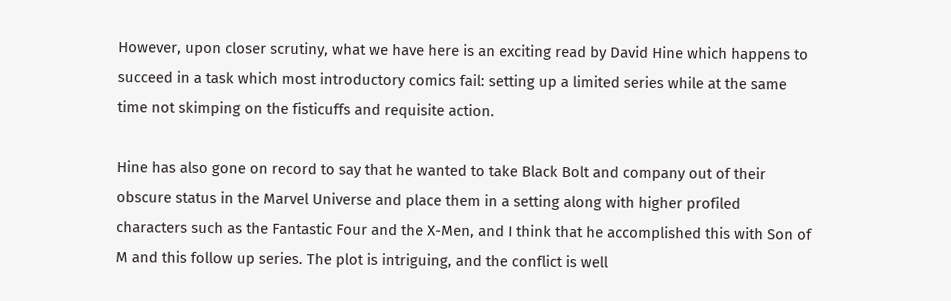However, upon closer scrutiny, what we have here is an exciting read by David Hine which happens to succeed in a task which most introductory comics fail: setting up a limited series while at the same time not skimping on the fisticuffs and requisite action.

Hine has also gone on record to say that he wanted to take Black Bolt and company out of their obscure status in the Marvel Universe and place them in a setting along with higher profiled characters such as the Fantastic Four and the X-Men, and I think that he accomplished this with Son of M and this follow up series. The plot is intriguing, and the conflict is well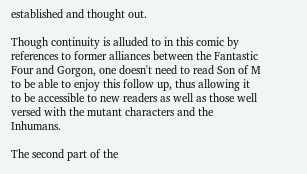established and thought out.

Though continuity is alluded to in this comic by references to former alliances between the Fantastic Four and Gorgon, one doesn't need to read Son of M to be able to enjoy this follow up, thus allowing it to be accessible to new readers as well as those well versed with the mutant characters and the Inhumans.

The second part of the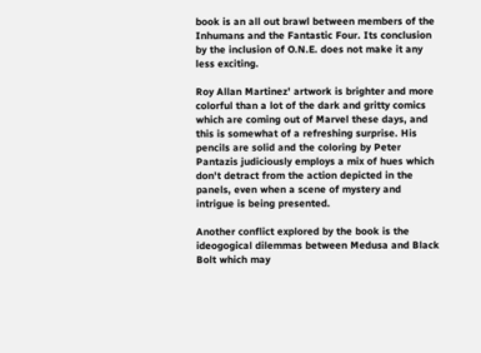book is an all out brawl between members of the Inhumans and the Fantastic Four. Its conclusion by the inclusion of O.N.E. does not make it any less exciting.

Roy Allan Martinez' artwork is brighter and more colorful than a lot of the dark and gritty comics which are coming out of Marvel these days, and this is somewhat of a refreshing surprise. His pencils are solid and the coloring by Peter Pantazis judiciously employs a mix of hues which don't detract from the action depicted in the panels, even when a scene of mystery and intrigue is being presented.

Another conflict explored by the book is the ideogogical dilemmas between Medusa and Black Bolt which may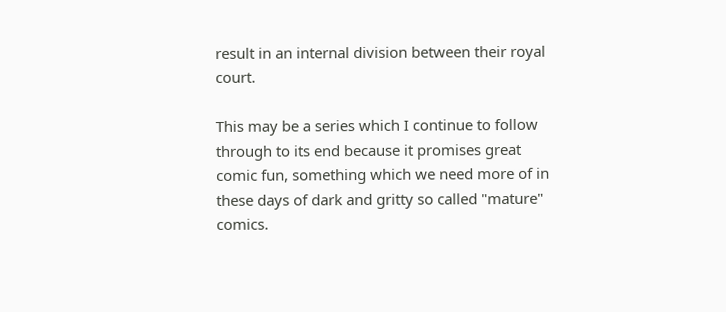result in an internal division between their royal court.

This may be a series which I continue to follow through to its end because it promises great comic fun, something which we need more of in these days of dark and gritty so called "mature" comics.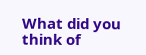What did you think of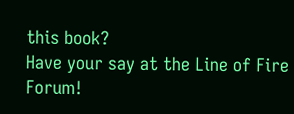this book?
Have your say at the Line of Fire Forum!